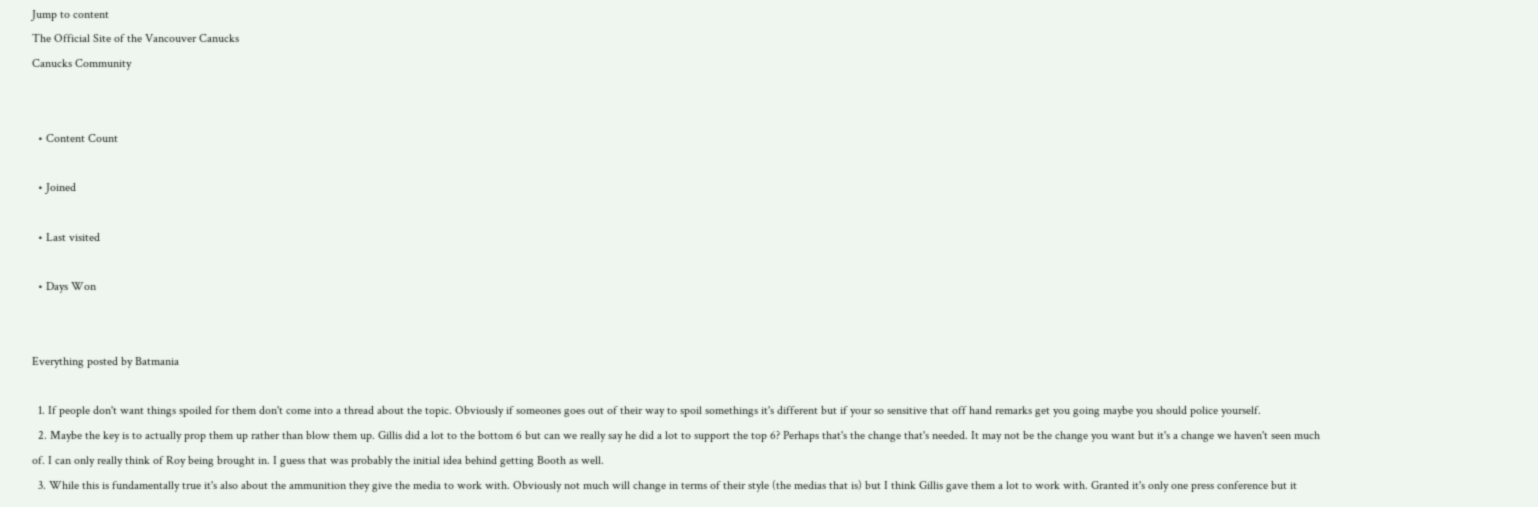Jump to content
The Official Site of the Vancouver Canucks
Canucks Community


  • Content Count

  • Joined

  • Last visited

  • Days Won


Everything posted by Batmania

  1. If people don't want things spoiled for them don't come into a thread about the topic. Obviously if someones goes out of their way to spoil somethings it's different but if your so sensitive that off hand remarks get you going maybe you should police yourself.
  2. Maybe the key is to actually prop them up rather than blow them up. Gillis did a lot to the bottom 6 but can we really say he did a lot to support the top 6? Perhaps that's the change that's needed. It may not be the change you want but it's a change we haven't seen much of. I can only really think of Roy being brought in. I guess that was probably the initial idea behind getting Booth as well.
  3. While this is fundamentally true it's also about the ammunition they give the media to work with. Obviously not much will change in terms of their style (the medias that is) but I think Gillis gave them a lot to work with. Granted it's only one press conference but it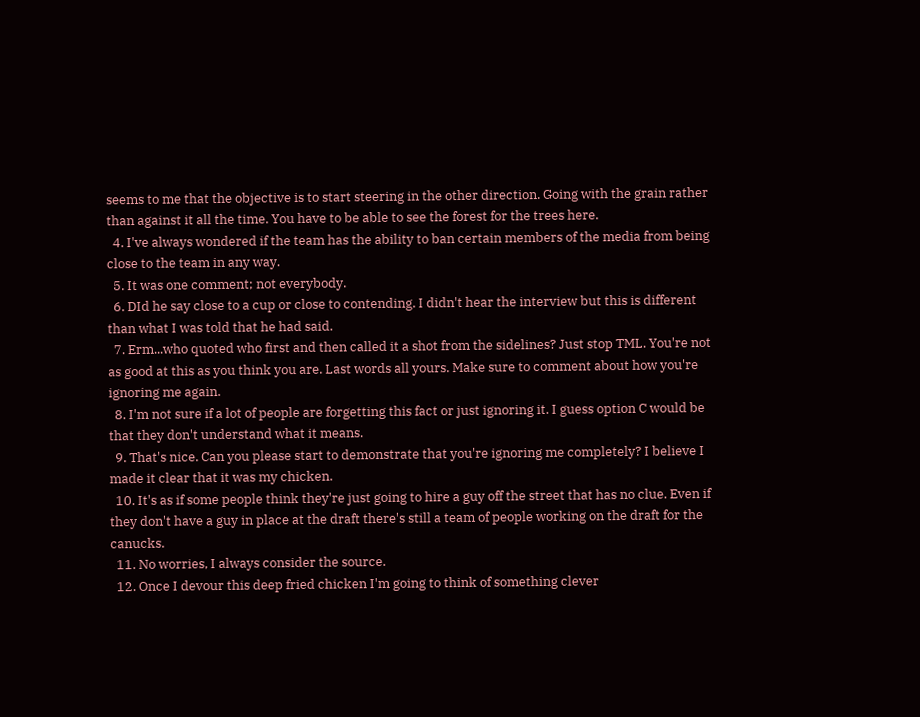seems to me that the objective is to start steering in the other direction. Going with the grain rather than against it all the time. You have to be able to see the forest for the trees here.
  4. I've always wondered if the team has the ability to ban certain members of the media from being close to the team in any way.
  5. It was one comment; not everybody.
  6. DId he say close to a cup or close to contending. I didn't hear the interview but this is different than what I was told that he had said.
  7. Erm...who quoted who first and then called it a shot from the sidelines? Just stop TML. You're not as good at this as you think you are. Last words all yours. Make sure to comment about how you're ignoring me again.
  8. I'm not sure if a lot of people are forgetting this fact or just ignoring it. I guess option C would be that they don't understand what it means.
  9. That's nice. Can you please start to demonstrate that you're ignoring me completely? I believe I made it clear that it was my chicken.
  10. It's as if some people think they're just going to hire a guy off the street that has no clue. Even if they don't have a guy in place at the draft there's still a team of people working on the draft for the canucks.
  11. No worries, I always consider the source.
  12. Once I devour this deep fried chicken I'm going to think of something clever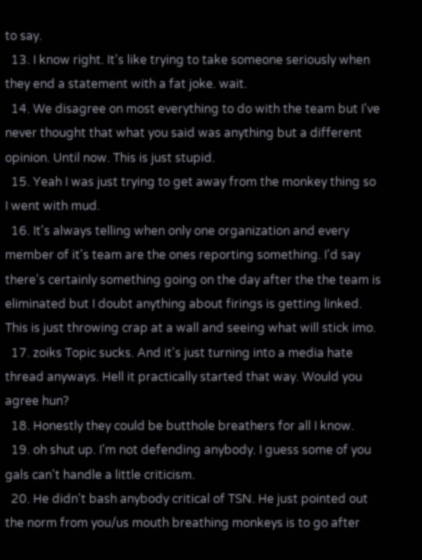to say.
  13. I know right. It's like trying to take someone seriously when they end a statement with a fat joke. wait.
  14. We disagree on most everything to do with the team but I've never thought that what you said was anything but a different opinion. Until now. This is just stupid.
  15. Yeah I was just trying to get away from the monkey thing so I went with mud.
  16. It's always telling when only one organization and every member of it's team are the ones reporting something. I'd say there's certainly something going on the day after the the team is eliminated but I doubt anything about firings is getting linked. This is just throwing crap at a wall and seeing what will stick imo.
  17. zoiks Topic sucks. And it's just turning into a media hate thread anyways. Hell it practically started that way. Would you agree hun?
  18. Honestly they could be butthole breathers for all I know.
  19. oh shut up. I'm not defending anybody. I guess some of you gals can't handle a little criticism.
  20. He didn't bash anybody critical of TSN. He just pointed out the norm from you/us mouth breathing monkeys is to go after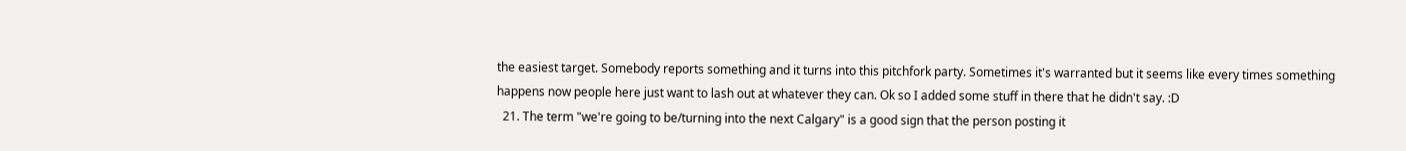the easiest target. Somebody reports something and it turns into this pitchfork party. Sometimes it's warranted but it seems like every times something happens now people here just want to lash out at whatever they can. Ok so I added some stuff in there that he didn't say. :D
  21. The term "we're going to be/turning into the next Calgary" is a good sign that the person posting it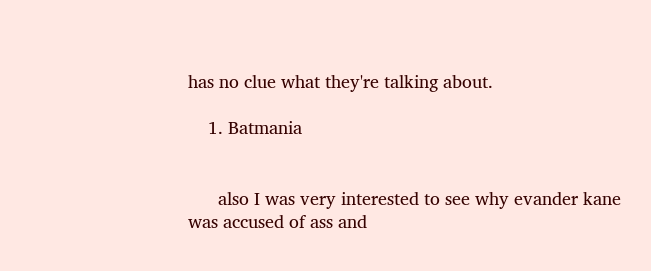has no clue what they're talking about.

    1. Batmania


      also I was very interested to see why evander kane was accused of ass and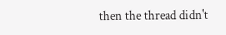then the thread didn't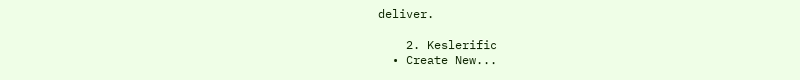deliver.

    2. Keslerific
  • Create New...